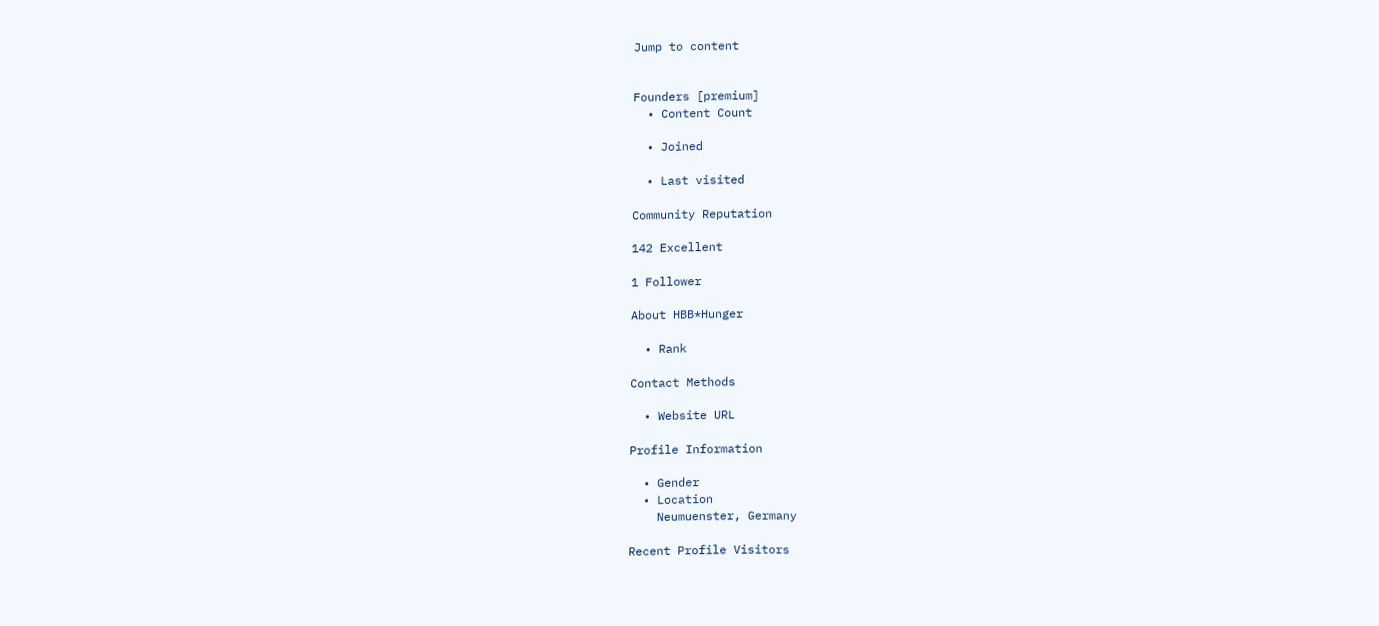Jump to content


Founders [premium]
  • Content Count

  • Joined

  • Last visited

Community Reputation

142 Excellent

1 Follower

About HBB*Hunger

  • Rank

Contact Methods

  • Website URL

Profile Information

  • Gender
  • Location
    Neumuenster, Germany

Recent Profile Visitors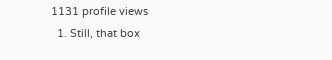1131 profile views
  1. Still, that box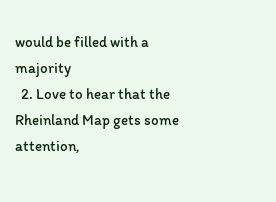would be filled with a majority
  2. Love to hear that the Rheinland Map gets some attention,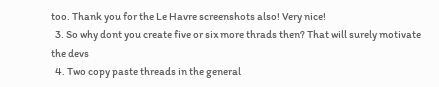too. Thank you for the Le Havre screenshots also! Very nice!
  3. So why dont you create five or six more thrads then? That will surely motivate the devs
  4. Two copy paste threads in the general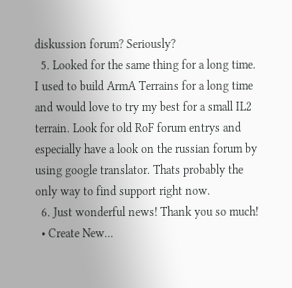diskussion forum? Seriously?
  5. Looked for the same thing for a long time. I used to build ArmA Terrains for a long time and would love to try my best for a small IL2 terrain. Look for old RoF forum entrys and especially have a look on the russian forum by using google translator. Thats probably the only way to find support right now.
  6. Just wonderful news! Thank you so much!
  • Create New...